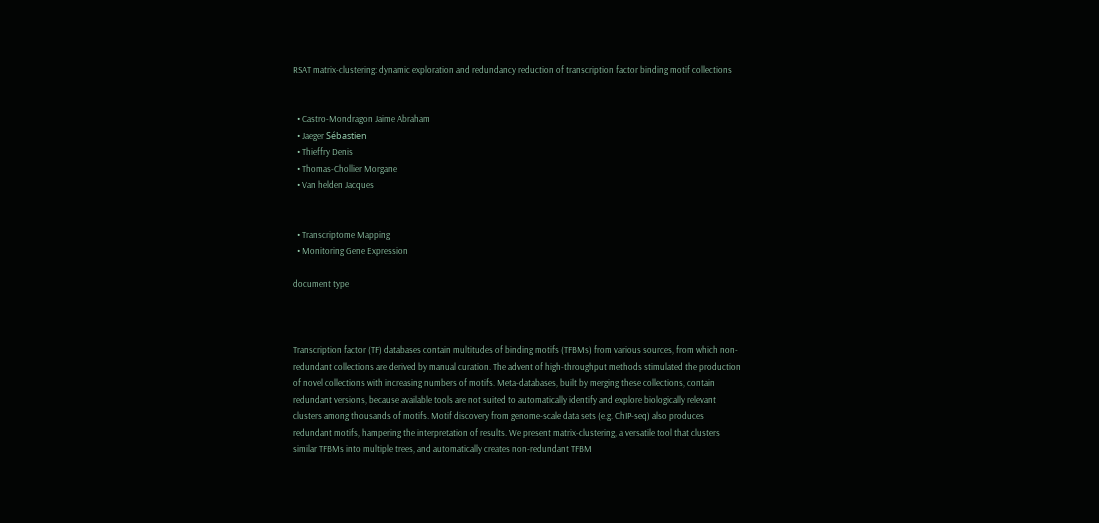RSAT matrix-clustering: dynamic exploration and redundancy reduction of transcription factor binding motif collections


  • Castro-Mondragon Jaime Abraham
  • Jaeger Sébastien
  • Thieffry Denis
  • Thomas-Chollier Morgane
  • Van helden Jacques


  • Transcriptome Mapping
  • Monitoring Gene Expression

document type



Transcription factor (TF) databases contain multitudes of binding motifs (TFBMs) from various sources, from which non-redundant collections are derived by manual curation. The advent of high-throughput methods stimulated the production of novel collections with increasing numbers of motifs. Meta-databases, built by merging these collections, contain redundant versions, because available tools are not suited to automatically identify and explore biologically relevant clusters among thousands of motifs. Motif discovery from genome-scale data sets (e.g. ChIP-seq) also produces redundant motifs, hampering the interpretation of results. We present matrix-clustering, a versatile tool that clusters similar TFBMs into multiple trees, and automatically creates non-redundant TFBM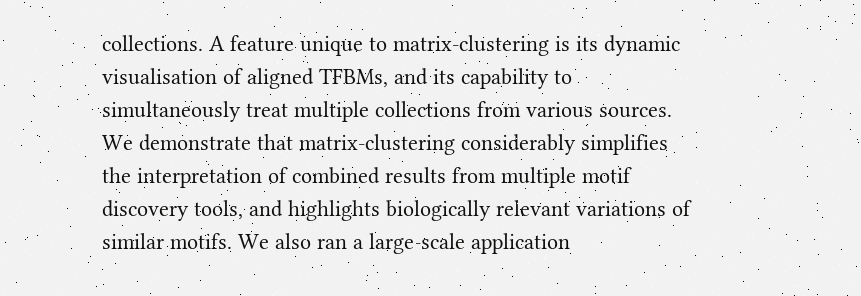collections. A feature unique to matrix-clustering is its dynamic visualisation of aligned TFBMs, and its capability to simultaneously treat multiple collections from various sources. We demonstrate that matrix-clustering considerably simplifies the interpretation of combined results from multiple motif discovery tools, and highlights biologically relevant variations of similar motifs. We also ran a large-scale application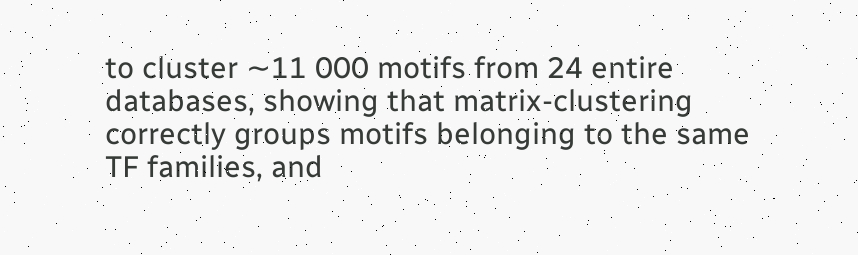to cluster ∼11 000 motifs from 24 entire databases, showing that matrix-clustering correctly groups motifs belonging to the same TF families, and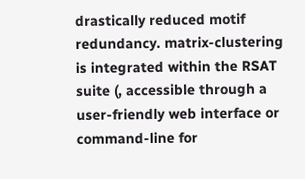drastically reduced motif redundancy. matrix-clustering is integrated within the RSAT suite (, accessible through a user-friendly web interface or command-line for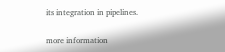its integration in pipelines.

more information